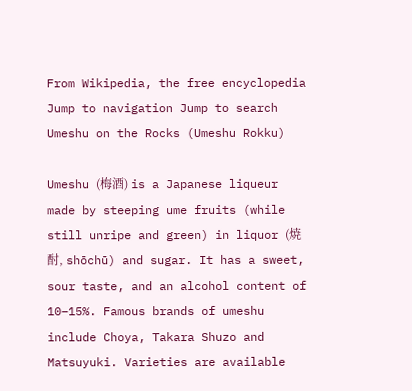From Wikipedia, the free encyclopedia
Jump to navigation Jump to search
Umeshu on the Rocks (Umeshu Rokku)

Umeshu (梅酒) is a Japanese liqueur made by steeping ume fruits (while still unripe and green) in liquor (焼酎, shōchū) and sugar. It has a sweet, sour taste, and an alcohol content of 10–15%. Famous brands of umeshu include Choya, Takara Shuzo and Matsuyuki. Varieties are available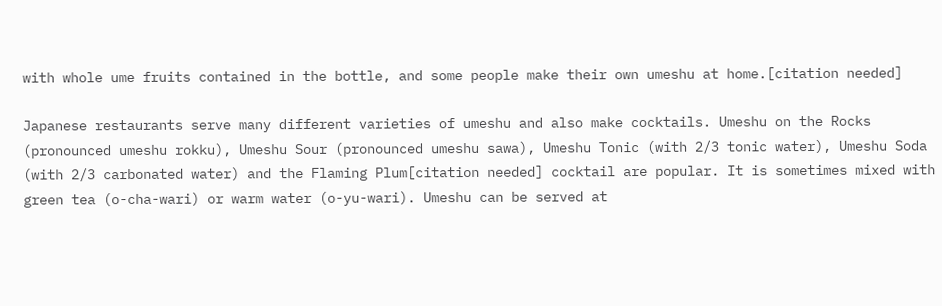with whole ume fruits contained in the bottle, and some people make their own umeshu at home.[citation needed]

Japanese restaurants serve many different varieties of umeshu and also make cocktails. Umeshu on the Rocks (pronounced umeshu rokku), Umeshu Sour (pronounced umeshu sawa), Umeshu Tonic (with 2/3 tonic water), Umeshu Soda (with 2/3 carbonated water) and the Flaming Plum[citation needed] cocktail are popular. It is sometimes mixed with green tea (o-cha-wari) or warm water (o-yu-wari). Umeshu can be served at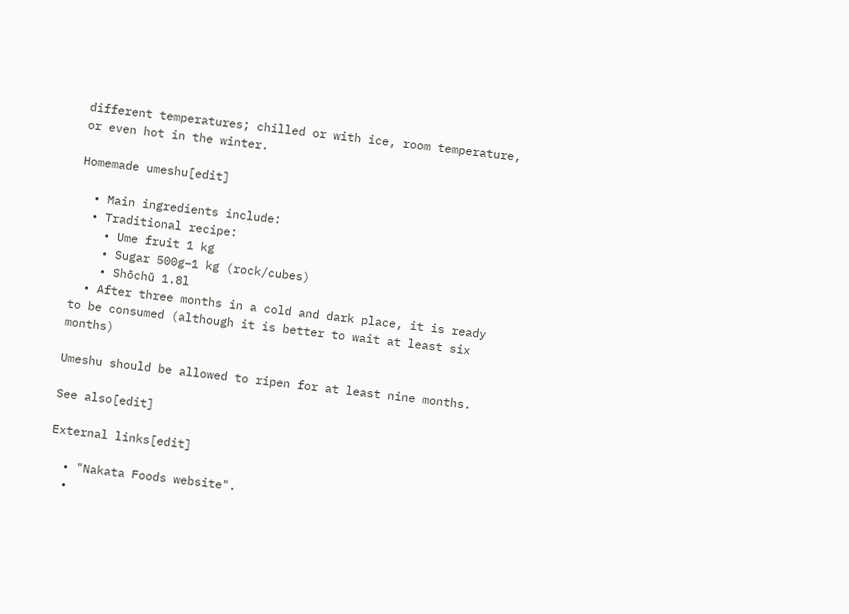different temperatures; chilled or with ice, room temperature, or even hot in the winter.

Homemade umeshu[edit]

  • Main ingredients include:
  • Traditional recipe:
    • Ume fruit 1 kg
    • Sugar 500g–1 kg (rock/cubes)
    • Shōchū 1.8l
  • After three months in a cold and dark place, it is ready to be consumed (although it is better to wait at least six months)

Umeshu should be allowed to ripen for at least nine months.

See also[edit]

External links[edit]

  • "Nakata Foods website".
  •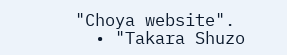"Choya website".
  • "Takara Shuzo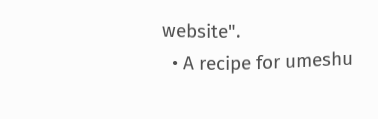website".
  • A recipe for umeshu